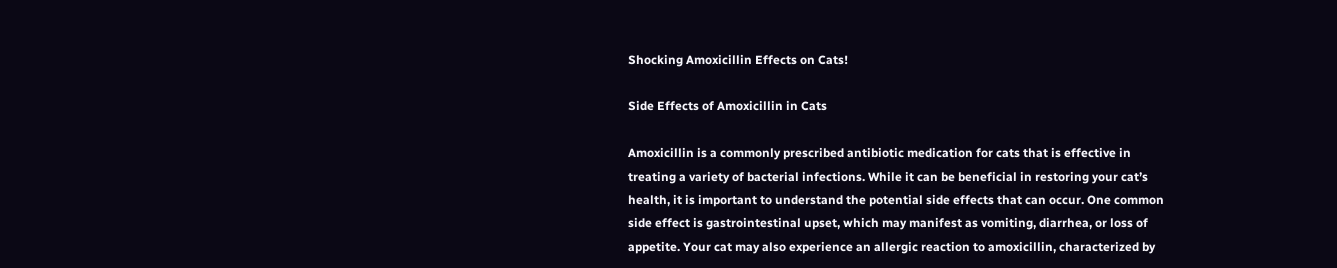Shocking Amoxicillin Effects on Cats!

Side Effects of Amoxicillin in Cats

Amoxicillin is a commonly prescribed antibiotic medication for cats that is effective in treating a variety of bacterial infections. While it can be beneficial in restoring your cat’s health, it is important to understand the potential side effects that can occur. One common side effect is gastrointestinal upset, which may manifest as vomiting, diarrhea, or loss of appetite. Your cat may also experience an allergic reaction to amoxicillin, characterized by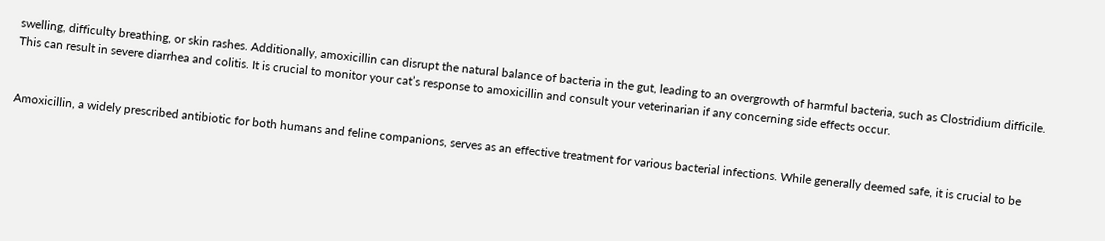swelling, difficulty breathing, or skin rashes. Additionally, amoxicillin can disrupt the natural balance of bacteria in the gut, leading to an overgrowth of harmful bacteria, such as Clostridium difficile. This can result in severe diarrhea and colitis. It is crucial to monitor your cat’s response to amoxicillin and consult your veterinarian if any concerning side effects occur.


Amoxicillin, a widely prescribed antibiotic for both humans and feline companions, serves as an effective treatment for various bacterial infections. While generally deemed safe, it is crucial to be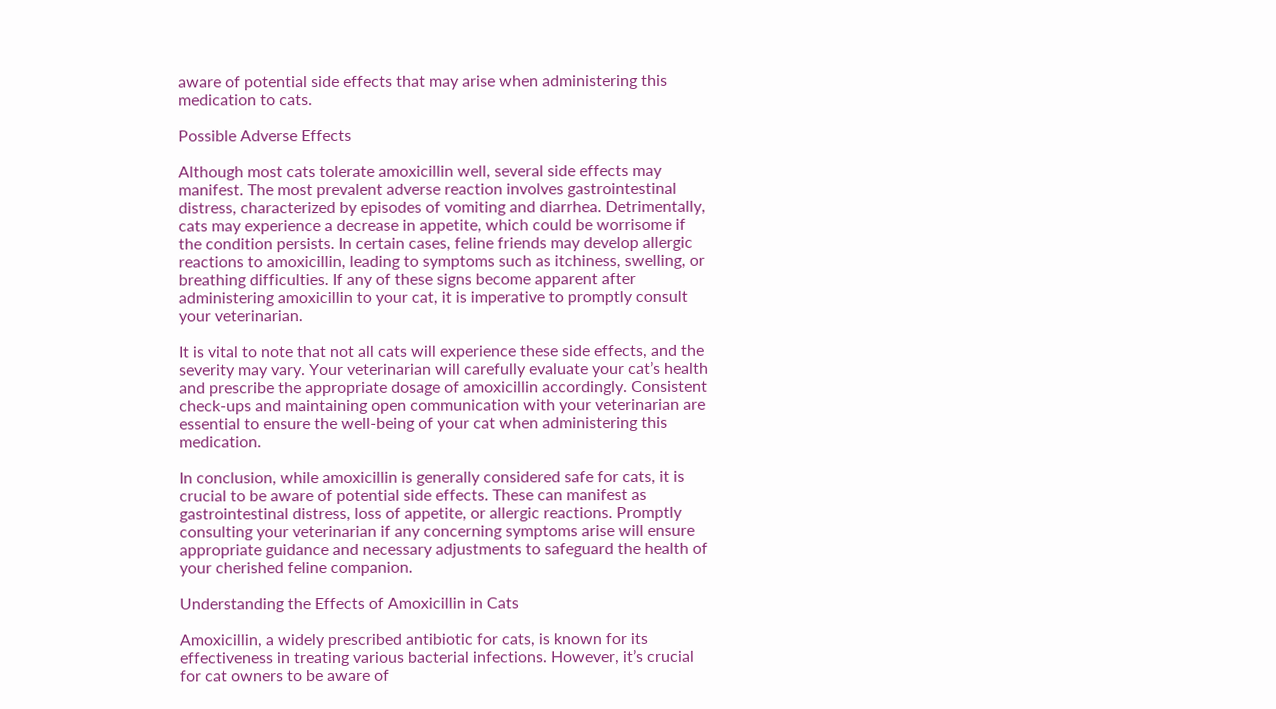aware of potential side effects that may arise when administering this medication to cats.

Possible Adverse Effects

Although most cats tolerate amoxicillin well, several side effects may manifest. The most prevalent adverse reaction involves gastrointestinal distress, characterized by episodes of vomiting and diarrhea. Detrimentally, cats may experience a decrease in appetite, which could be worrisome if the condition persists. In certain cases, feline friends may develop allergic reactions to amoxicillin, leading to symptoms such as itchiness, swelling, or breathing difficulties. If any of these signs become apparent after administering amoxicillin to your cat, it is imperative to promptly consult your veterinarian.

It is vital to note that not all cats will experience these side effects, and the severity may vary. Your veterinarian will carefully evaluate your cat’s health and prescribe the appropriate dosage of amoxicillin accordingly. Consistent check-ups and maintaining open communication with your veterinarian are essential to ensure the well-being of your cat when administering this medication.

In conclusion, while amoxicillin is generally considered safe for cats, it is crucial to be aware of potential side effects. These can manifest as gastrointestinal distress, loss of appetite, or allergic reactions. Promptly consulting your veterinarian if any concerning symptoms arise will ensure appropriate guidance and necessary adjustments to safeguard the health of your cherished feline companion.

Understanding the Effects of Amoxicillin in Cats

Amoxicillin, a widely prescribed antibiotic for cats, is known for its effectiveness in treating various bacterial infections. However, it’s crucial for cat owners to be aware of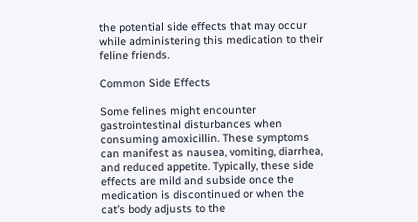the potential side effects that may occur while administering this medication to their feline friends.

Common Side Effects

Some felines might encounter gastrointestinal disturbances when consuming amoxicillin. These symptoms can manifest as nausea, vomiting, diarrhea, and reduced appetite. Typically, these side effects are mild and subside once the medication is discontinued or when the cat’s body adjusts to the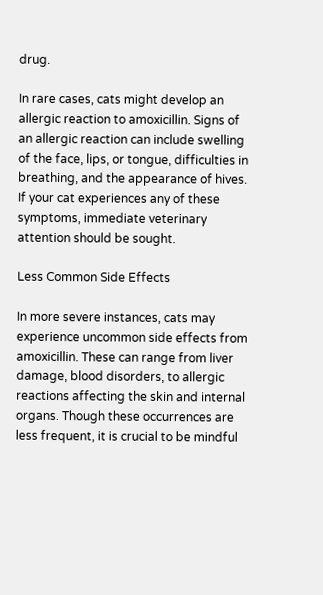drug.

In rare cases, cats might develop an allergic reaction to amoxicillin. Signs of an allergic reaction can include swelling of the face, lips, or tongue, difficulties in breathing, and the appearance of hives. If your cat experiences any of these symptoms, immediate veterinary attention should be sought.

Less Common Side Effects

In more severe instances, cats may experience uncommon side effects from amoxicillin. These can range from liver damage, blood disorders, to allergic reactions affecting the skin and internal organs. Though these occurrences are less frequent, it is crucial to be mindful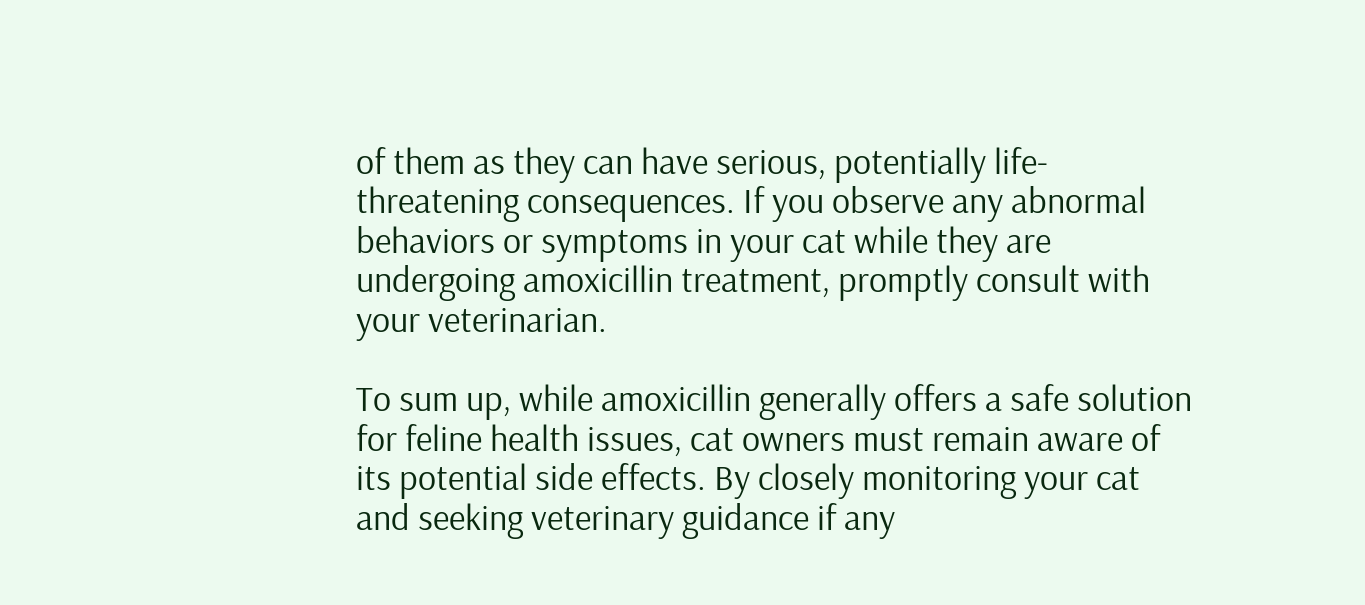of them as they can have serious, potentially life-threatening consequences. If you observe any abnormal behaviors or symptoms in your cat while they are undergoing amoxicillin treatment, promptly consult with your veterinarian.

To sum up, while amoxicillin generally offers a safe solution for feline health issues, cat owners must remain aware of its potential side effects. By closely monitoring your cat and seeking veterinary guidance if any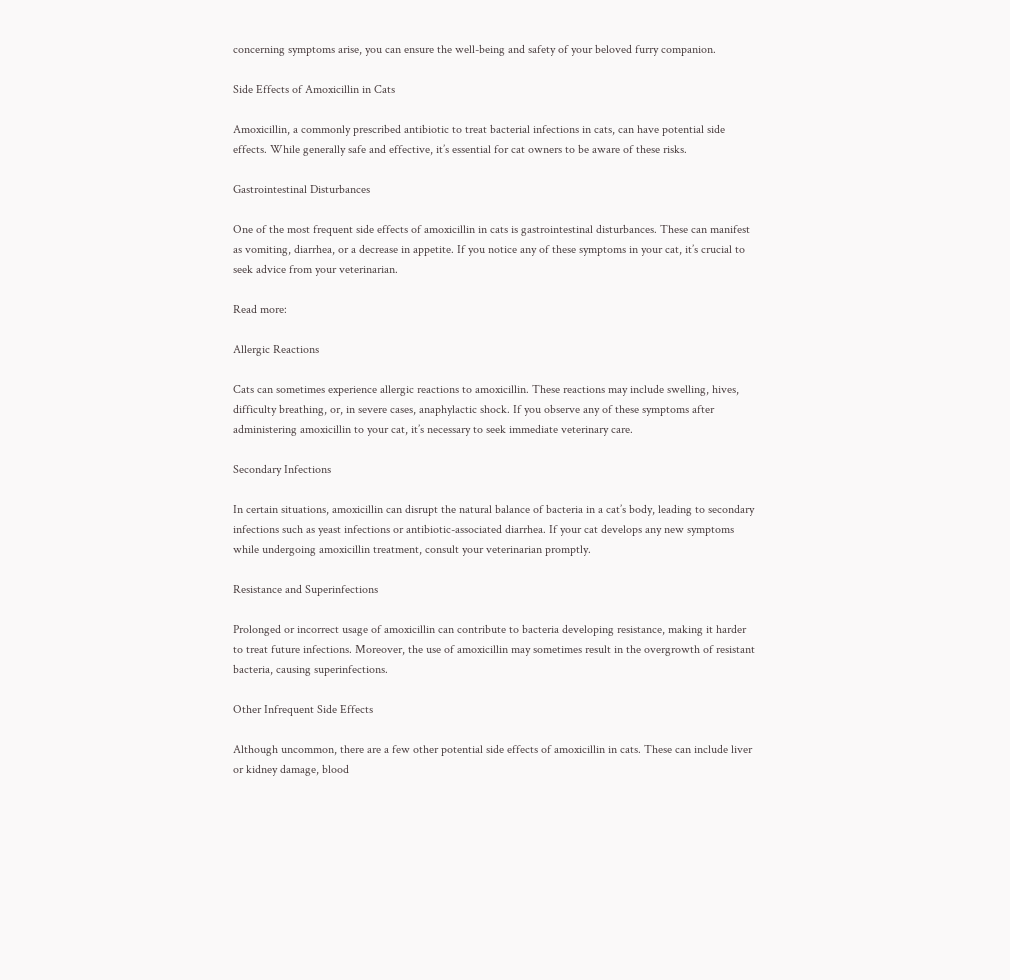concerning symptoms arise, you can ensure the well-being and safety of your beloved furry companion.

Side Effects of Amoxicillin in Cats

Amoxicillin, a commonly prescribed antibiotic to treat bacterial infections in cats, can have potential side effects. While generally safe and effective, it’s essential for cat owners to be aware of these risks.

Gastrointestinal Disturbances

One of the most frequent side effects of amoxicillin in cats is gastrointestinal disturbances. These can manifest as vomiting, diarrhea, or a decrease in appetite. If you notice any of these symptoms in your cat, it’s crucial to seek advice from your veterinarian.

Read more:

Allergic Reactions

Cats can sometimes experience allergic reactions to amoxicillin. These reactions may include swelling, hives, difficulty breathing, or, in severe cases, anaphylactic shock. If you observe any of these symptoms after administering amoxicillin to your cat, it’s necessary to seek immediate veterinary care.

Secondary Infections

In certain situations, amoxicillin can disrupt the natural balance of bacteria in a cat’s body, leading to secondary infections such as yeast infections or antibiotic-associated diarrhea. If your cat develops any new symptoms while undergoing amoxicillin treatment, consult your veterinarian promptly.

Resistance and Superinfections

Prolonged or incorrect usage of amoxicillin can contribute to bacteria developing resistance, making it harder to treat future infections. Moreover, the use of amoxicillin may sometimes result in the overgrowth of resistant bacteria, causing superinfections.

Other Infrequent Side Effects

Although uncommon, there are a few other potential side effects of amoxicillin in cats. These can include liver or kidney damage, blood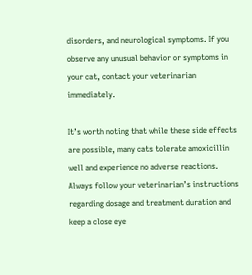disorders, and neurological symptoms. If you observe any unusual behavior or symptoms in your cat, contact your veterinarian immediately.

It’s worth noting that while these side effects are possible, many cats tolerate amoxicillin well and experience no adverse reactions. Always follow your veterinarian’s instructions regarding dosage and treatment duration and keep a close eye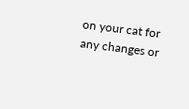on your cat for any changes or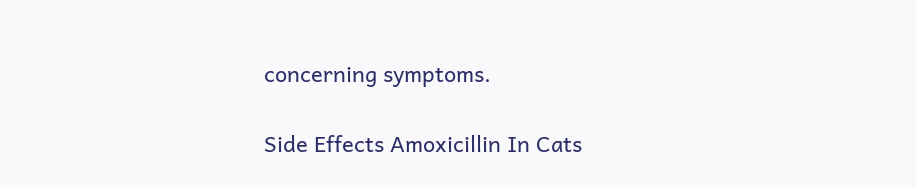concerning symptoms.

Side Effects Amoxicillin In Cats